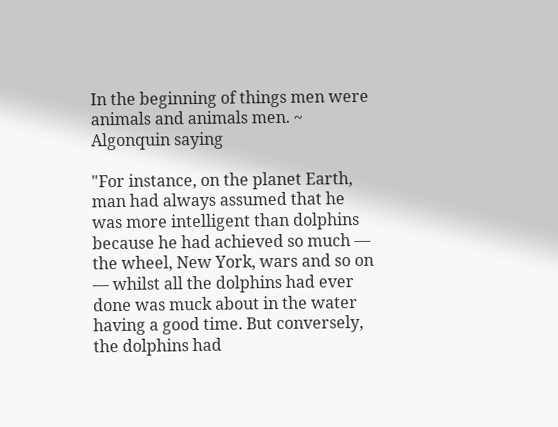In the beginning of things men were animals and animals men. ~ Algonquin saying

"For instance, on the planet Earth, man had always assumed that he was more intelligent than dolphins because he had achieved so much — the wheel, New York, wars and so on — whilst all the dolphins had ever done was muck about in the water having a good time. But conversely, the dolphins had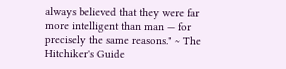always believed that they were far more intelligent than man — for precisely the same reasons." ~ The Hitchiker's Guide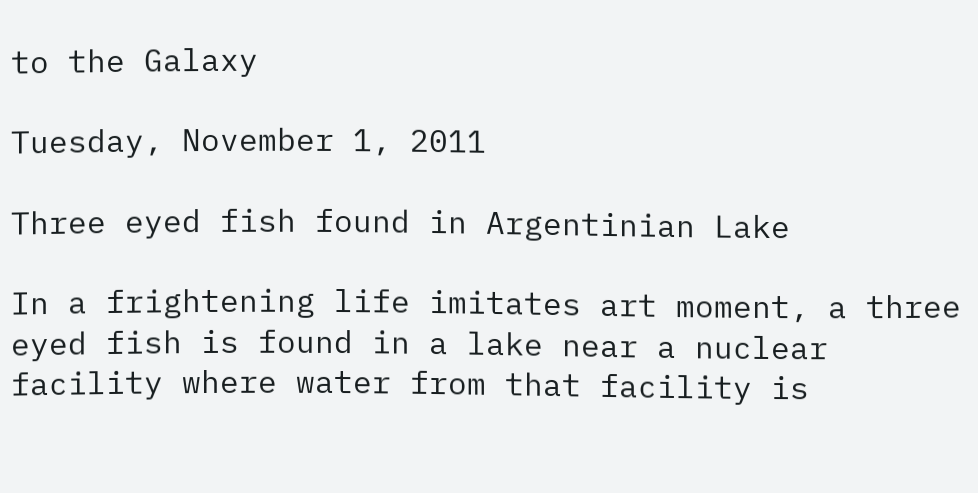to the Galaxy

Tuesday, November 1, 2011

Three eyed fish found in Argentinian Lake

In a frightening life imitates art moment, a three eyed fish is found in a lake near a nuclear facility where water from that facility is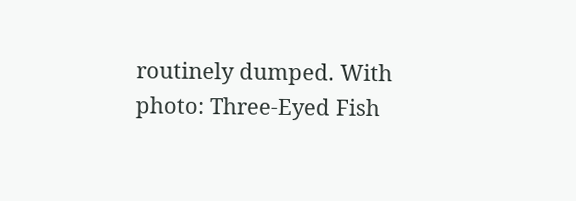routinely dumped. With photo: Three-Eyed Fish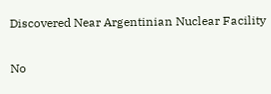Discovered Near Argentinian Nuclear Facility

No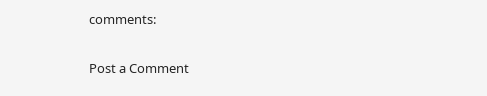comments:

Post a Comment